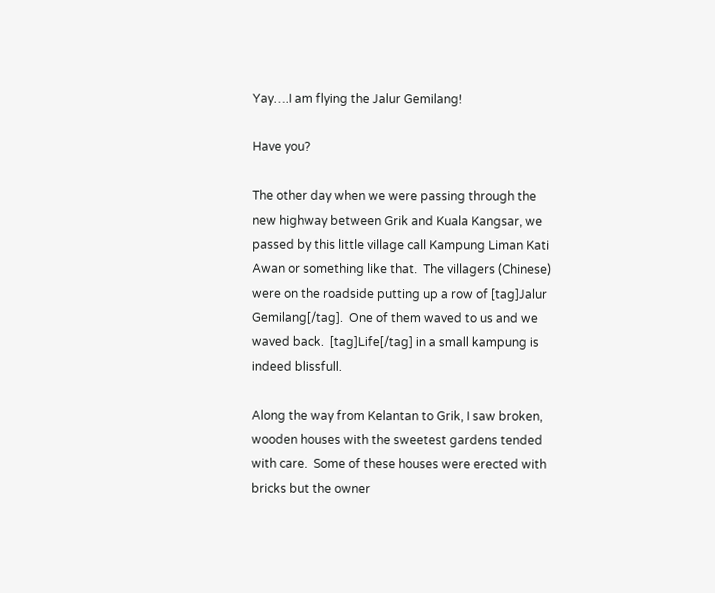Yay….I am flying the Jalur Gemilang!

Have you?

The other day when we were passing through the new highway between Grik and Kuala Kangsar, we passed by this little village call Kampung Liman Kati Awan or something like that.  The villagers (Chinese) were on the roadside putting up a row of [tag]Jalur Gemilang[/tag].  One of them waved to us and we waved back.  [tag]Life[/tag] in a small kampung is indeed blissfull.

Along the way from Kelantan to Grik, I saw broken, wooden houses with the sweetest gardens tended with care.  Some of these houses were erected with bricks but the owner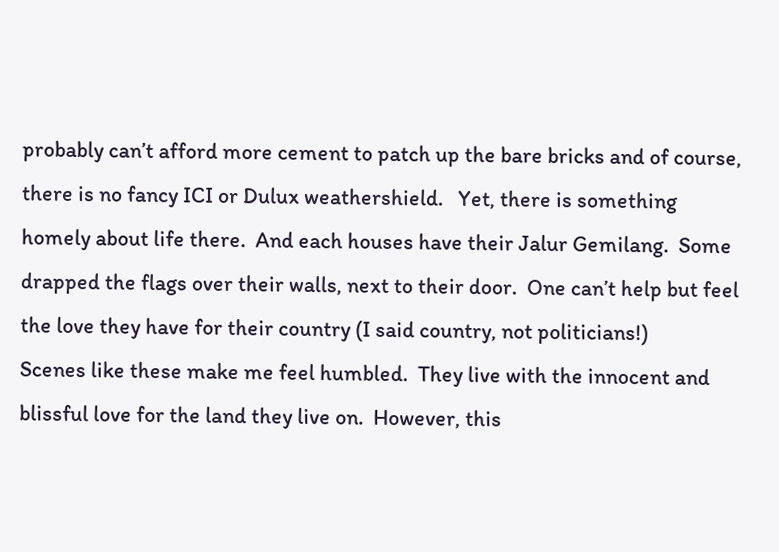probably can’t afford more cement to patch up the bare bricks and of course, there is no fancy ICI or Dulux weathershield.   Yet, there is something homely about life there.  And each houses have their Jalur Gemilang.  Some drapped the flags over their walls, next to their door.  One can’t help but feel the love they have for their country (I said country, not politicians!)
Scenes like these make me feel humbled.  They live with the innocent and blissful love for the land they live on.  However, this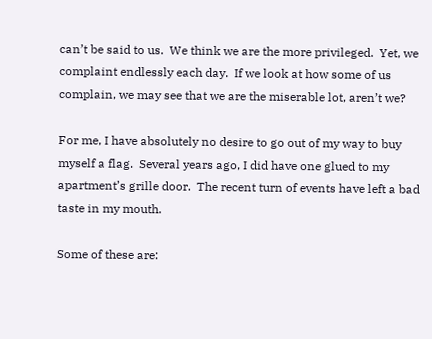can’t be said to us.  We think we are the more privileged.  Yet, we complaint endlessly each day.  If we look at how some of us complain, we may see that we are the miserable lot, aren’t we?

For me, I have absolutely no desire to go out of my way to buy myself a flag.  Several years ago, I did have one glued to my apartment’s grille door.  The recent turn of events have left a bad taste in my mouth.

Some of these are: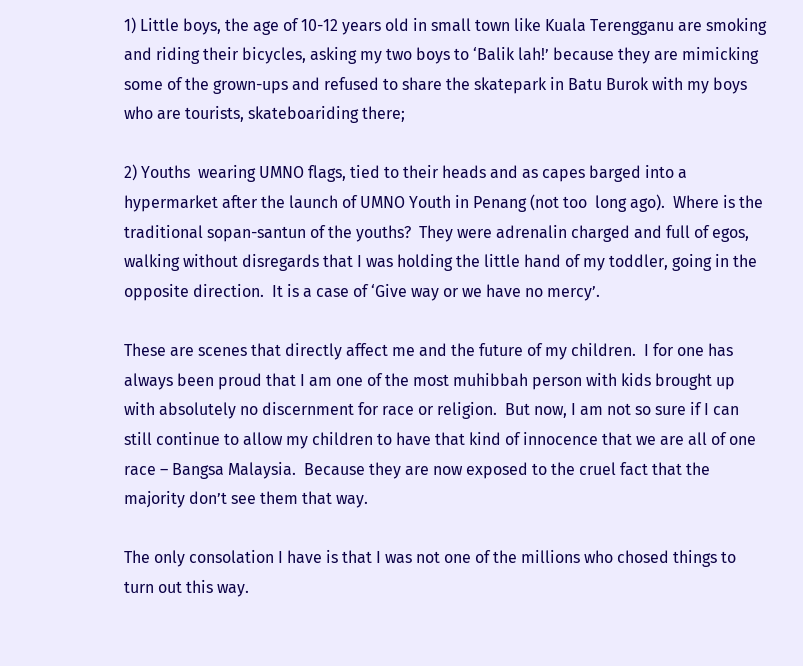1) Little boys, the age of 10-12 years old in small town like Kuala Terengganu are smoking and riding their bicycles, asking my two boys to ‘Balik lah!’ because they are mimicking some of the grown-ups and refused to share the skatepark in Batu Burok with my boys who are tourists, skateboariding there;

2) Youths  wearing UMNO flags, tied to their heads and as capes barged into a hypermarket after the launch of UMNO Youth in Penang (not too  long ago).  Where is the traditional sopan-santun of the youths?  They were adrenalin charged and full of egos, walking without disregards that I was holding the little hand of my toddler, going in the opposite direction.  It is a case of ‘Give way or we have no mercy’.

These are scenes that directly affect me and the future of my children.  I for one has always been proud that I am one of the most muhibbah person with kids brought up with absolutely no discernment for race or religion.  But now, I am not so sure if I can still continue to allow my children to have that kind of innocence that we are all of one race – Bangsa Malaysia.  Because they are now exposed to the cruel fact that the majority don’t see them that way.

The only consolation I have is that I was not one of the millions who chosed things to turn out this way.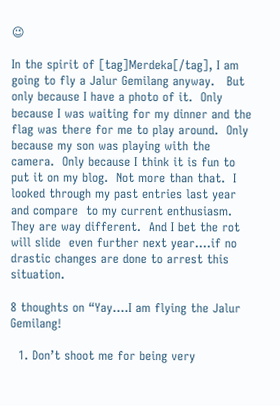😉

In the spirit of [tag]Merdeka[/tag], I am going to fly a Jalur Gemilang anyway.   But only because I have a photo of it.  Only because I was waiting for my dinner and the flag was there for me to play around.  Only because my son was playing with the camera.  Only because I think it is fun to put it on my blog.  Not more than that.  I looked through my past entries last year and compare  to my current enthusiasm.  They are way different.  And I bet the rot will slide  even further next year….if no drastic changes are done to arrest this situation.

8 thoughts on “Yay….I am flying the Jalur Gemilang!

  1. Don’t shoot me for being very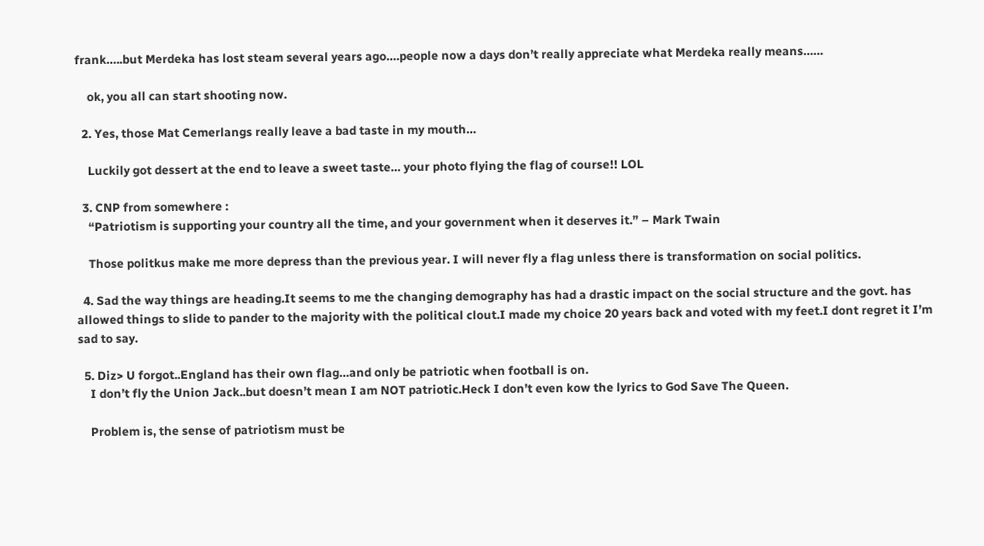frank…..but Merdeka has lost steam several years ago….people now a days don’t really appreciate what Merdeka really means……

    ok, you all can start shooting now.

  2. Yes, those Mat Cemerlangs really leave a bad taste in my mouth…

    Luckily got dessert at the end to leave a sweet taste… your photo flying the flag of course!! LOL

  3. CNP from somewhere :
    “Patriotism is supporting your country all the time, and your government when it deserves it.” – Mark Twain

    Those politkus make me more depress than the previous year. I will never fly a flag unless there is transformation on social politics.

  4. Sad the way things are heading.It seems to me the changing demography has had a drastic impact on the social structure and the govt. has allowed things to slide to pander to the majority with the political clout.I made my choice 20 years back and voted with my feet.I dont regret it I’m sad to say.

  5. Diz> U forgot..England has their own flag…and only be patriotic when football is on.
    I don’t fly the Union Jack..but doesn’t mean I am NOT patriotic.Heck I don’t even kow the lyrics to God Save The Queen.

    Problem is, the sense of patriotism must be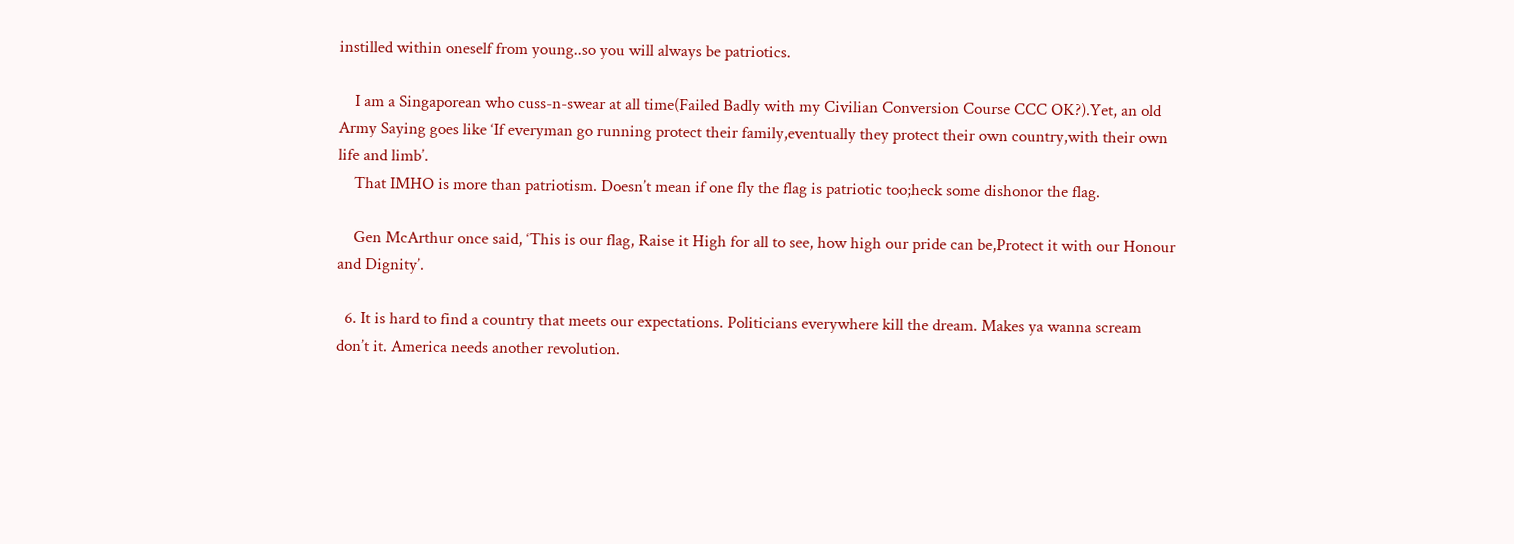instilled within oneself from young..so you will always be patriotics.

    I am a Singaporean who cuss-n-swear at all time(Failed Badly with my Civilian Conversion Course CCC OK?).Yet, an old Army Saying goes like ‘If everyman go running protect their family,eventually they protect their own country,with their own life and limb’.
    That IMHO is more than patriotism. Doesn’t mean if one fly the flag is patriotic too;heck some dishonor the flag.

    Gen McArthur once said, ‘This is our flag, Raise it High for all to see, how high our pride can be,Protect it with our Honour and Dignity’.

  6. It is hard to find a country that meets our expectations. Politicians everywhere kill the dream. Makes ya wanna scream don’t it. America needs another revolution.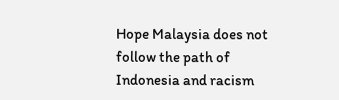Hope Malaysia does not follow the path of Indonesia and racism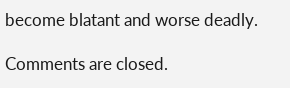become blatant and worse deadly.

Comments are closed.